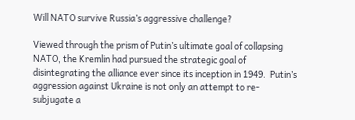Will NATO survive Russia’s aggressive challenge?

Viewed through the prism of Putin’s ultimate goal of collapsing NATO, the Kremlin had pursued the strategic goal of disintegrating the alliance ever since its inception in 1949.  Putin’s aggression against Ukraine is not only an attempt to re-subjugate a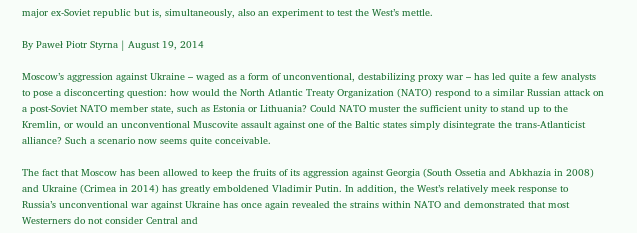major ex-Soviet republic but is, simultaneously, also an experiment to test the West’s mettle.

By Paweł Piotr Styrna | August 19, 2014

Moscow’s aggression against Ukraine – waged as a form of unconventional, destabilizing proxy war – has led quite a few analysts to pose a disconcerting question: how would the North Atlantic Treaty Organization (NATO) respond to a similar Russian attack on a post-Soviet NATO member state, such as Estonia or Lithuania? Could NATO muster the sufficient unity to stand up to the Kremlin, or would an unconventional Muscovite assault against one of the Baltic states simply disintegrate the trans-Atlanticist alliance? Such a scenario now seems quite conceivable.

The fact that Moscow has been allowed to keep the fruits of its aggression against Georgia (South Ossetia and Abkhazia in 2008) and Ukraine (Crimea in 2014) has greatly emboldened Vladimir Putin. In addition, the West’s relatively meek response to Russia’s unconventional war against Ukraine has once again revealed the strains within NATO and demonstrated that most Westerners do not consider Central and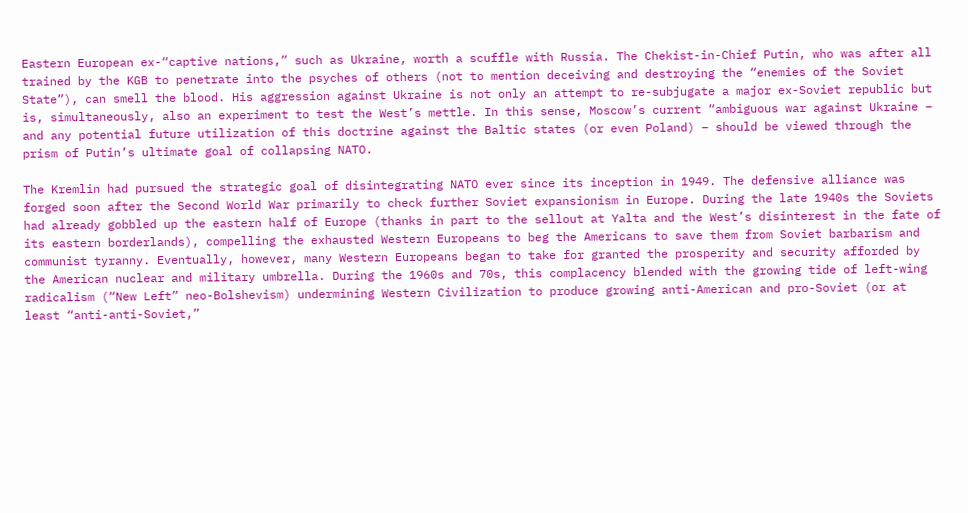Eastern European ex-“captive nations,” such as Ukraine, worth a scuffle with Russia. The Chekist-in-Chief Putin, who was after all trained by the KGB to penetrate into the psyches of others (not to mention deceiving and destroying the “enemies of the Soviet State”), can smell the blood. His aggression against Ukraine is not only an attempt to re-subjugate a major ex-Soviet republic but is, simultaneously, also an experiment to test the West’s mettle. In this sense, Moscow’s current “ambiguous war against Ukraine – and any potential future utilization of this doctrine against the Baltic states (or even Poland) – should be viewed through the prism of Putin’s ultimate goal of collapsing NATO.

The Kremlin had pursued the strategic goal of disintegrating NATO ever since its inception in 1949. The defensive alliance was forged soon after the Second World War primarily to check further Soviet expansionism in Europe. During the late 1940s the Soviets had already gobbled up the eastern half of Europe (thanks in part to the sellout at Yalta and the West’s disinterest in the fate of its eastern borderlands), compelling the exhausted Western Europeans to beg the Americans to save them from Soviet barbarism and communist tyranny. Eventually, however, many Western Europeans began to take for granted the prosperity and security afforded by the American nuclear and military umbrella. During the 1960s and 70s, this complacency blended with the growing tide of left-wing radicalism (“New Left” neo-Bolshevism) undermining Western Civilization to produce growing anti-American and pro-Soviet (or at least “anti-anti-Soviet,”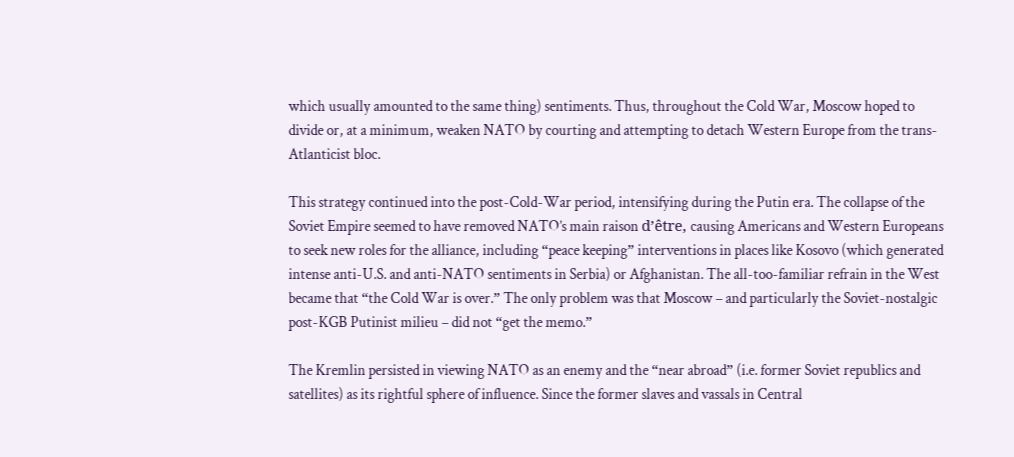which usually amounted to the same thing) sentiments. Thus, throughout the Cold War, Moscow hoped to divide or, at a minimum, weaken NATO by courting and attempting to detach Western Europe from the trans-Atlanticist bloc.

This strategy continued into the post-Cold-War period, intensifying during the Putin era. The collapse of the Soviet Empire seemed to have removed NATO’s main raison d’être, causing Americans and Western Europeans to seek new roles for the alliance, including “peace keeping” interventions in places like Kosovo (which generated intense anti-U.S. and anti-NATO sentiments in Serbia) or Afghanistan. The all-too-familiar refrain in the West became that “the Cold War is over.” The only problem was that Moscow – and particularly the Soviet-nostalgic post-KGB Putinist milieu – did not “get the memo.”

The Kremlin persisted in viewing NATO as an enemy and the “near abroad” (i.e. former Soviet republics and satellites) as its rightful sphere of influence. Since the former slaves and vassals in Central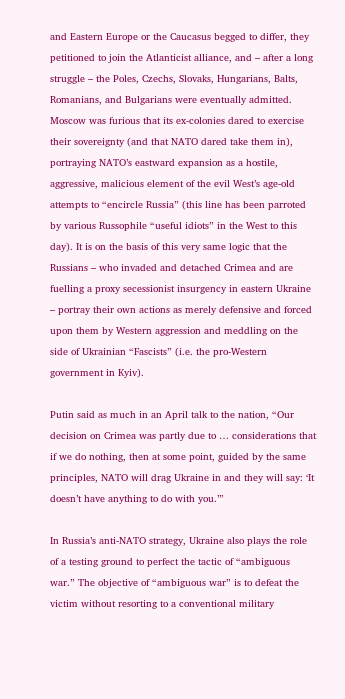and Eastern Europe or the Caucasus begged to differ, they petitioned to join the Atlanticist alliance, and – after a long struggle – the Poles, Czechs, Slovaks, Hungarians, Balts, Romanians, and Bulgarians were eventually admitted. Moscow was furious that its ex-colonies dared to exercise their sovereignty (and that NATO dared take them in), portraying NATO’s eastward expansion as a hostile, aggressive, malicious element of the evil West’s age-old attempts to “encircle Russia” (this line has been parroted by various Russophile “useful idiots” in the West to this day). It is on the basis of this very same logic that the Russians – who invaded and detached Crimea and are fuelling a proxy secessionist insurgency in eastern Ukraine – portray their own actions as merely defensive and forced upon them by Western aggression and meddling on the side of Ukrainian “Fascists” (i.e. the pro-Western government in Kyiv).

Putin said as much in an April talk to the nation, “Our decision on Crimea was partly due to … considerations that if we do nothing, then at some point, guided by the same principles, NATO will drag Ukraine in and they will say: ‘It doesn’t have anything to do with you.’”

In Russia’s anti-NATO strategy, Ukraine also plays the role of a testing ground to perfect the tactic of “ambiguous war.” The objective of “ambiguous war” is to defeat the victim without resorting to a conventional military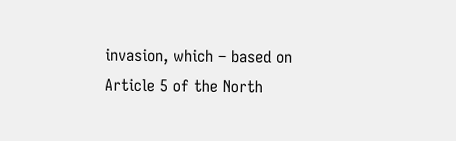invasion, which – based on Article 5 of the North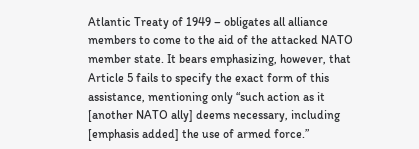Atlantic Treaty of 1949 – obligates all alliance members to come to the aid of the attacked NATO member state. It bears emphasizing, however, that Article 5 fails to specify the exact form of this assistance, mentioning only “such action as it [another NATO ally] deems necessary, including [emphasis added] the use of armed force.”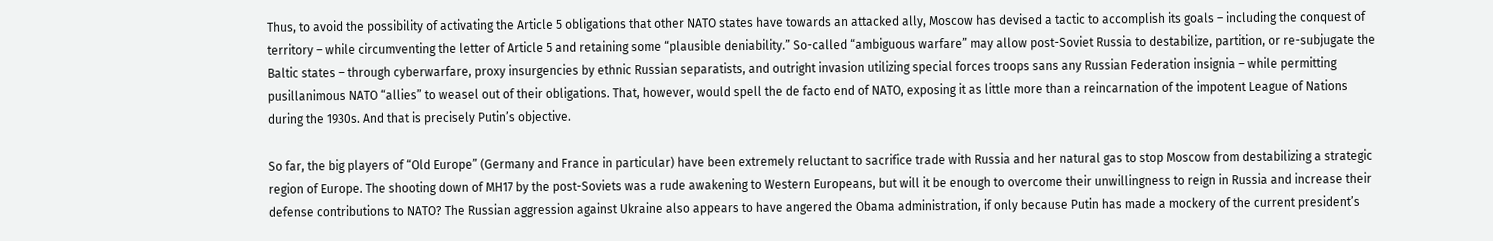Thus, to avoid the possibility of activating the Article 5 obligations that other NATO states have towards an attacked ally, Moscow has devised a tactic to accomplish its goals – including the conquest of territory – while circumventing the letter of Article 5 and retaining some “plausible deniability.” So-called “ambiguous warfare” may allow post-Soviet Russia to destabilize, partition, or re-subjugate the Baltic states – through cyberwarfare, proxy insurgencies by ethnic Russian separatists, and outright invasion utilizing special forces troops sans any Russian Federation insignia – while permitting pusillanimous NATO “allies” to weasel out of their obligations. That, however, would spell the de facto end of NATO, exposing it as little more than a reincarnation of the impotent League of Nations during the 1930s. And that is precisely Putin’s objective.

So far, the big players of “Old Europe” (Germany and France in particular) have been extremely reluctant to sacrifice trade with Russia and her natural gas to stop Moscow from destabilizing a strategic region of Europe. The shooting down of MH17 by the post-Soviets was a rude awakening to Western Europeans, but will it be enough to overcome their unwillingness to reign in Russia and increase their defense contributions to NATO? The Russian aggression against Ukraine also appears to have angered the Obama administration, if only because Putin has made a mockery of the current president’s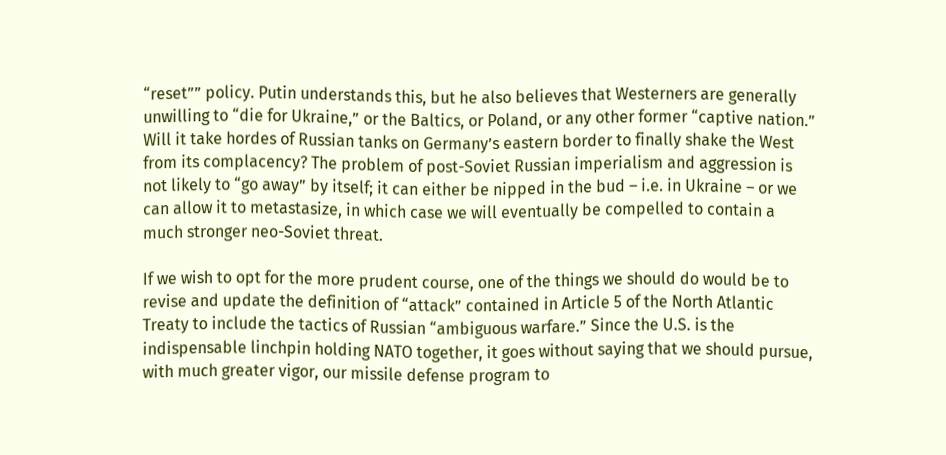“reset”” policy. Putin understands this, but he also believes that Westerners are generally unwilling to “die for Ukraine,” or the Baltics, or Poland, or any other former “captive nation.” Will it take hordes of Russian tanks on Germany’s eastern border to finally shake the West from its complacency? The problem of post-Soviet Russian imperialism and aggression is not likely to “go away” by itself; it can either be nipped in the bud – i.e. in Ukraine – or we can allow it to metastasize, in which case we will eventually be compelled to contain a much stronger neo-Soviet threat.

If we wish to opt for the more prudent course, one of the things we should do would be to revise and update the definition of “attack” contained in Article 5 of the North Atlantic Treaty to include the tactics of Russian “ambiguous warfare.” Since the U.S. is the indispensable linchpin holding NATO together, it goes without saying that we should pursue, with much greater vigor, our missile defense program to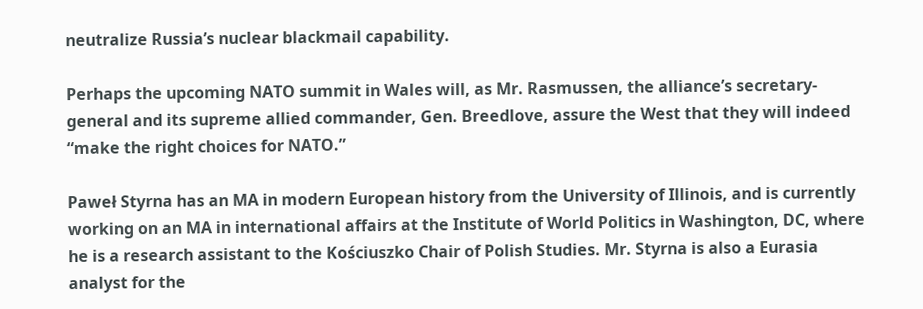neutralize Russia’s nuclear blackmail capability.

Perhaps the upcoming NATO summit in Wales will, as Mr. Rasmussen, the alliance’s secretary-general and its supreme allied commander, Gen. Breedlove, assure the West that they will indeed “make the right choices for NATO.”

Paweł Styrna has an MA in modern European history from the University of Illinois, and is currently working on an MA in international affairs at the Institute of World Politics in Washington, DC, where he is a research assistant to the Kościuszko Chair of Polish Studies. Mr. Styrna is also a Eurasia analyst for the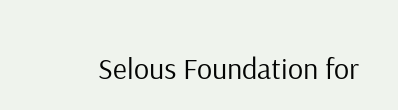Selous Foundation for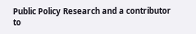Public Policy Research and a contributor to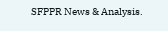SFPPR News & Analysis.